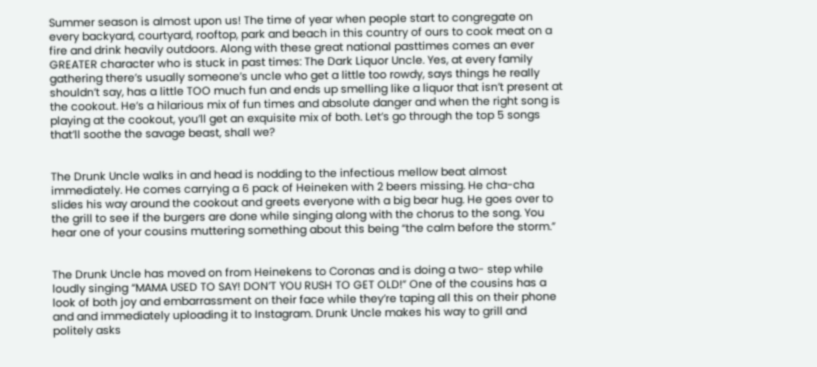Summer season is almost upon us! The time of year when people start to congregate on every backyard, courtyard, rooftop, park and beach in this country of ours to cook meat on a fire and drink heavily outdoors. Along with these great national pasttimes comes an ever GREATER character who is stuck in past times: The Dark Liquor Uncle. Yes, at every family gathering there’s usually someone’s uncle who get a little too rowdy, says things he really shouldn’t say, has a little TOO much fun and ends up smelling like a liquor that isn’t present at the cookout. He’s a hilarious mix of fun times and absolute danger and when the right song is playing at the cookout, you’ll get an exquisite mix of both. Let’s go through the top 5 songs that’ll soothe the savage beast, shall we?


The Drunk Uncle walks in and head is nodding to the infectious mellow beat almost immediately. He comes carrying a 6 pack of Heineken with 2 beers missing. He cha-cha slides his way around the cookout and greets everyone with a big bear hug. He goes over to the grill to see if the burgers are done while singing along with the chorus to the song. You hear one of your cousins muttering something about this being “the calm before the storm.”


The Drunk Uncle has moved on from Heinekens to Coronas and is doing a two- step while loudly singing “MAMA USED TO SAY! DON’T YOU RUSH TO GET OLD!” One of the cousins has a look of both joy and embarrassment on their face while they’re taping all this on their phone and and immediately uploading it to Instagram. Drunk Uncle makes his way to grill and politely asks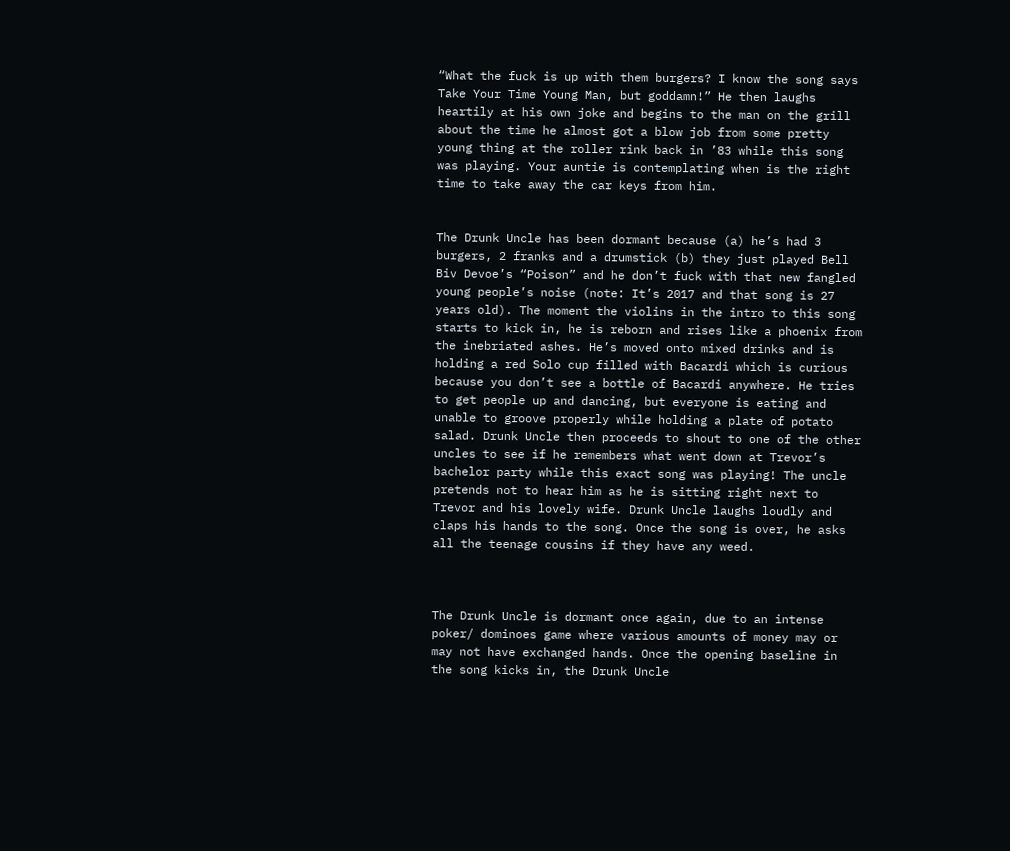“What the fuck is up with them burgers? I know the song says Take Your Time Young Man, but goddamn!” He then laughs heartily at his own joke and begins to the man on the grill about the time he almost got a blow job from some pretty young thing at the roller rink back in ’83 while this song was playing. Your auntie is contemplating when is the right time to take away the car keys from him.


The Drunk Uncle has been dormant because (a) he’s had 3 burgers, 2 franks and a drumstick (b) they just played Bell Biv Devoe’s “Poison” and he don’t fuck with that new fangled young people’s noise (note: It’s 2017 and that song is 27 years old). The moment the violins in the intro to this song starts to kick in, he is reborn and rises like a phoenix from the inebriated ashes. He’s moved onto mixed drinks and is holding a red Solo cup filled with Bacardi which is curious because you don’t see a bottle of Bacardi anywhere. He tries to get people up and dancing, but everyone is eating and unable to groove properly while holding a plate of potato salad. Drunk Uncle then proceeds to shout to one of the other uncles to see if he remembers what went down at Trevor’s bachelor party while this exact song was playing! The uncle pretends not to hear him as he is sitting right next to Trevor and his lovely wife. Drunk Uncle laughs loudly and claps his hands to the song. Once the song is over, he asks all the teenage cousins if they have any weed.



The Drunk Uncle is dormant once again, due to an intense poker/ dominoes game where various amounts of money may or may not have exchanged hands. Once the opening baseline in the song kicks in, the Drunk Uncle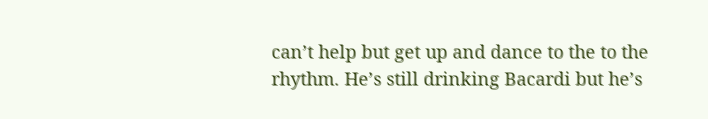can’t help but get up and dance to the to the rhythm. He’s still drinking Bacardi but he’s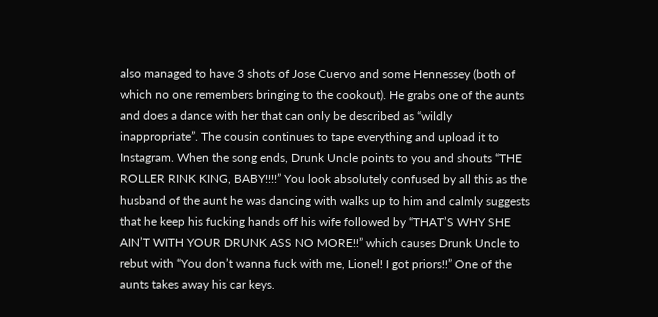also managed to have 3 shots of Jose Cuervo and some Hennessey (both of which no one remembers bringing to the cookout). He grabs one of the aunts and does a dance with her that can only be described as “wildly inappropriate”. The cousin continues to tape everything and upload it to Instagram. When the song ends, Drunk Uncle points to you and shouts “THE ROLLER RINK KING, BABY!!!!” You look absolutely confused by all this as the husband of the aunt he was dancing with walks up to him and calmly suggests that he keep his fucking hands off his wife followed by “THAT’S WHY SHE AIN’T WITH YOUR DRUNK ASS NO MORE!!” which causes Drunk Uncle to rebut with “You don’t wanna fuck with me, Lionel! I got priors!!” One of the aunts takes away his car keys.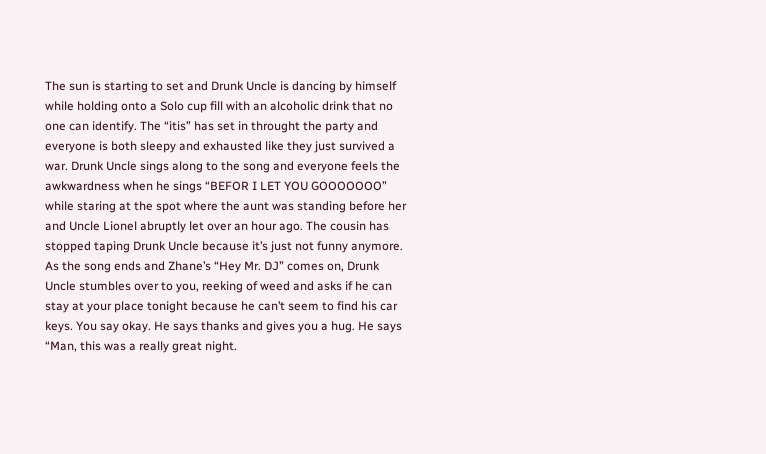The sun is starting to set and Drunk Uncle is dancing by himself while holding onto a Solo cup fill with an alcoholic drink that no one can identify. The “itis” has set in throught the party and everyone is both sleepy and exhausted like they just survived a war. Drunk Uncle sings along to the song and everyone feels the awkwardness when he sings “BEFOR I LET YOU GOOOOOOO” while staring at the spot where the aunt was standing before her and Uncle Lionel abruptly let over an hour ago. The cousin has stopped taping Drunk Uncle because it’s just not funny anymore. As the song ends and Zhane’s “Hey Mr. DJ” comes on, Drunk Uncle stumbles over to you, reeking of weed and asks if he can stay at your place tonight because he can’t seem to find his car keys. You say okay. He says thanks and gives you a hug. He says “Man, this was a really great night.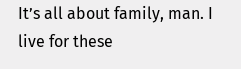It’s all about family, man. I live for these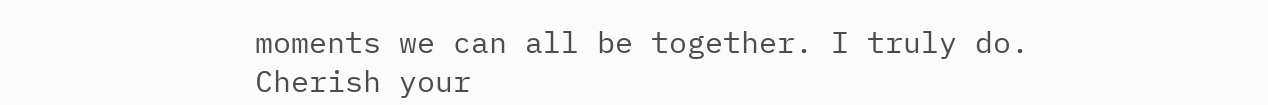moments we can all be together. I truly do. Cherish your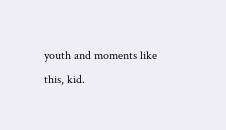youth and moments like this, kid.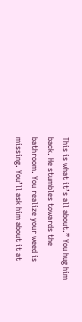This is what it’s all about.” You hug him back. He stumbles towards the bathroom. You realize your weed is missing. You’ll ask him about it at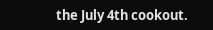the July 4th cookout.